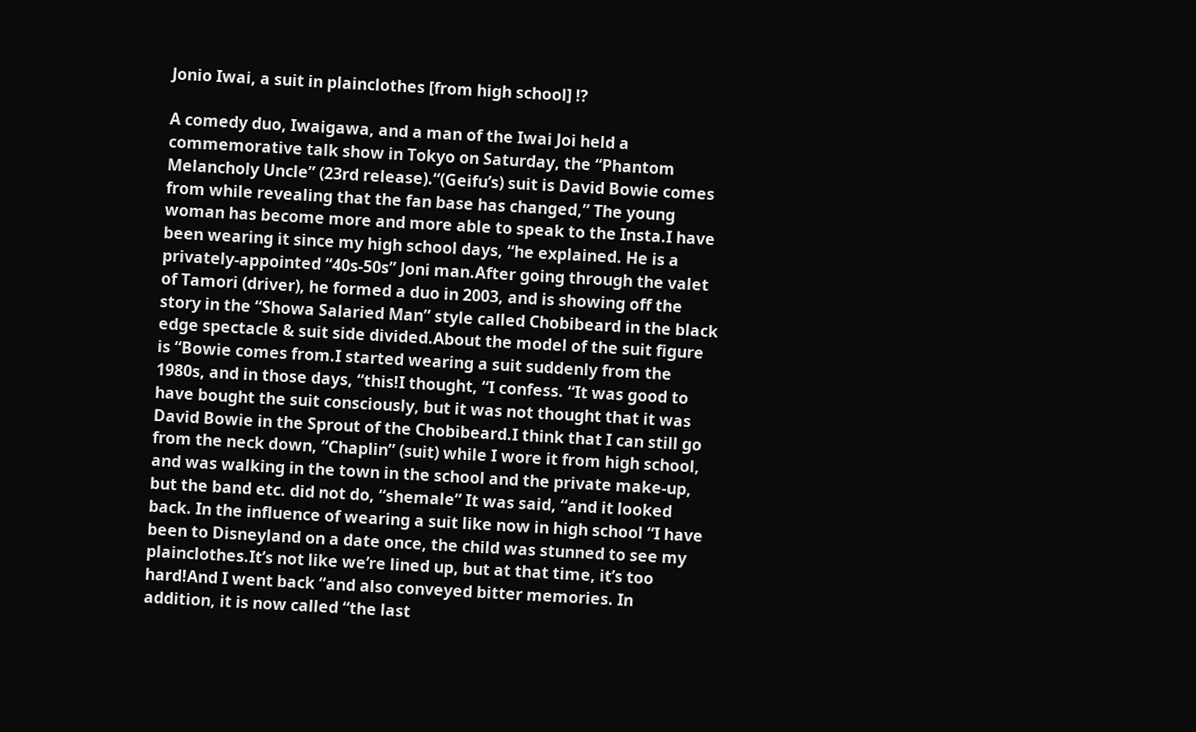Jonio Iwai, a suit in plainclothes [from high school] ⁉

A comedy duo, Iwaigawa, and a man of the Iwai Joi held a commemorative talk show in Tokyo on Saturday, the “Phantom Melancholy Uncle” (23rd release).“(Geifu’s) suit is David Bowie comes from while revealing that the fan base has changed,” The young woman has become more and more able to speak to the Insta.I have been wearing it since my high school days, “he explained. He is a privately-appointed “40s-50s” Joni man.After going through the valet of Tamori (driver), he formed a duo in 2003, and is showing off the story in the “Showa Salaried Man” style called Chobibeard in the black edge spectacle & suit side divided.About the model of the suit figure is “Bowie comes from.I started wearing a suit suddenly from the 1980s, and in those days, “this!I thought, “I confess. “It was good to have bought the suit consciously, but it was not thought that it was David Bowie in the Sprout of the Chobibeard.I think that I can still go from the neck down, “Chaplin” (suit) while I wore it from high school, and was walking in the town in the school and the private make-up, but the band etc. did not do, “shemale” It was said, “and it looked back. In the influence of wearing a suit like now in high school “I have been to Disneyland on a date once, the child was stunned to see my plainclothes.It’s not like we’re lined up, but at that time, it’s too hard!And I went back “and also conveyed bitter memories. In addition, it is now called “the last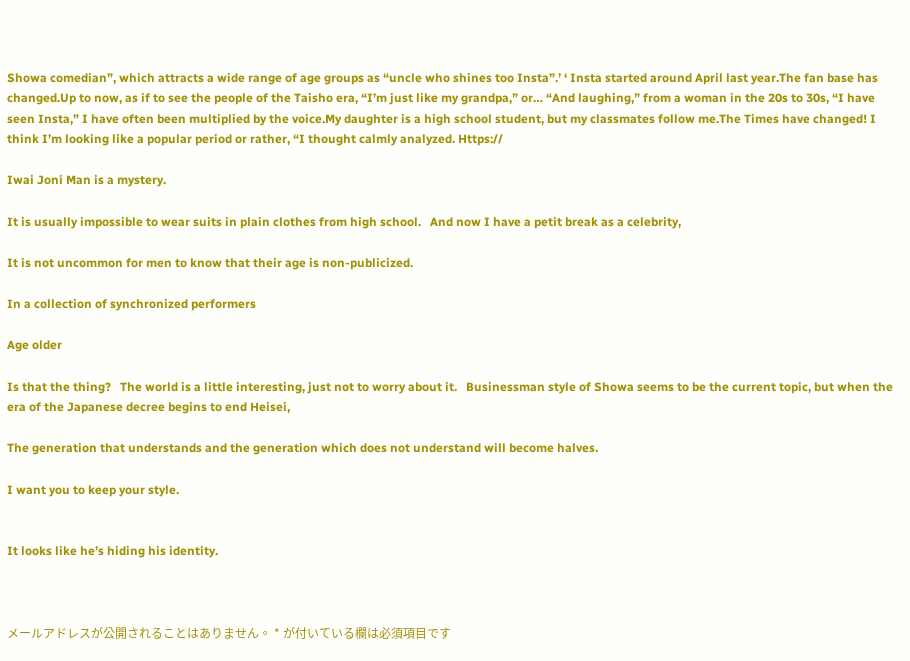Showa comedian”, which attracts a wide range of age groups as “uncle who shines too Insta”.’ ‘ Insta started around April last year.The fan base has changed.Up to now, as if to see the people of the Taisho era, “I’m just like my grandpa,” or… “And laughing,” from a woman in the 20s to 30s, “I have seen Insta,” I have often been multiplied by the voice.My daughter is a high school student, but my classmates follow me.The Times have changed! I think I’m looking like a popular period or rather, “I thought calmly analyzed. Https://

Iwai Joni Man is a mystery.

It is usually impossible to wear suits in plain clothes from high school.   And now I have a petit break as a celebrity,

It is not uncommon for men to know that their age is non-publicized.

In a collection of synchronized performers

Age older

Is that the thing?   The world is a little interesting, just not to worry about it.   Businessman style of Showa seems to be the current topic, but when the era of the Japanese decree begins to end Heisei,

The generation that understands and the generation which does not understand will become halves.

I want you to keep your style.


It looks like he’s hiding his identity.



メールアドレスが公開されることはありません。 * が付いている欄は必須項目です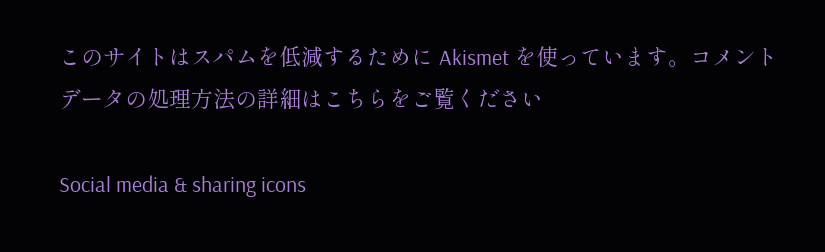このサイトはスパムを低減するために Akismet を使っています。コメントデータの処理方法の詳細はこちらをご覧ください

Social media & sharing icons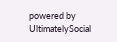powered by UltimatelySocial